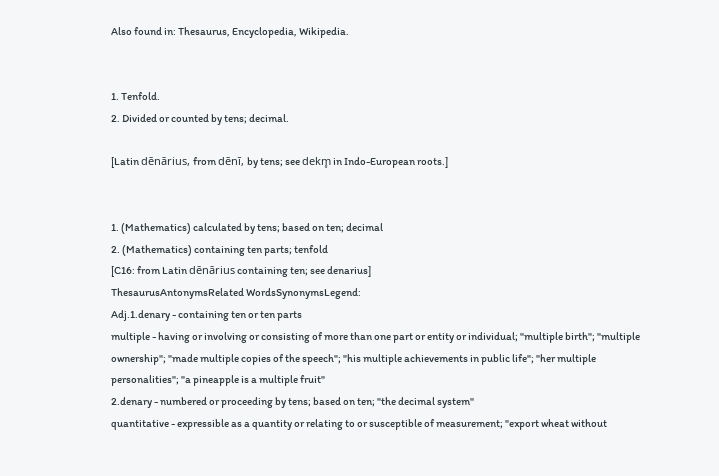Also found in: Thesaurus, Encyclopedia, Wikipedia.


1. Tenfold.
2. Divided or counted by tens; decimal.

[Latin dēnārius, from dēnī, by tens; see dekm̥ in Indo-European roots.]


1. (Mathematics) calculated by tens; based on ten; decimal
2. (Mathematics) containing ten parts; tenfold
[C16: from Latin dēnārius containing ten; see denarius]
ThesaurusAntonymsRelated WordsSynonymsLegend:
Adj.1.denary - containing ten or ten parts
multiple - having or involving or consisting of more than one part or entity or individual; "multiple birth"; "multiple ownership"; "made multiple copies of the speech"; "his multiple achievements in public life"; "her multiple personalities"; "a pineapple is a multiple fruit"
2.denary - numbered or proceeding by tens; based on ten; "the decimal system"
quantitative - expressible as a quantity or relating to or susceptible of measurement; "export wheat without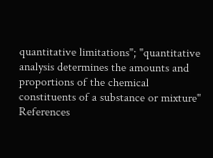quantitative limitations"; "quantitative analysis determines the amounts and proportions of the chemical constituents of a substance or mixture"
References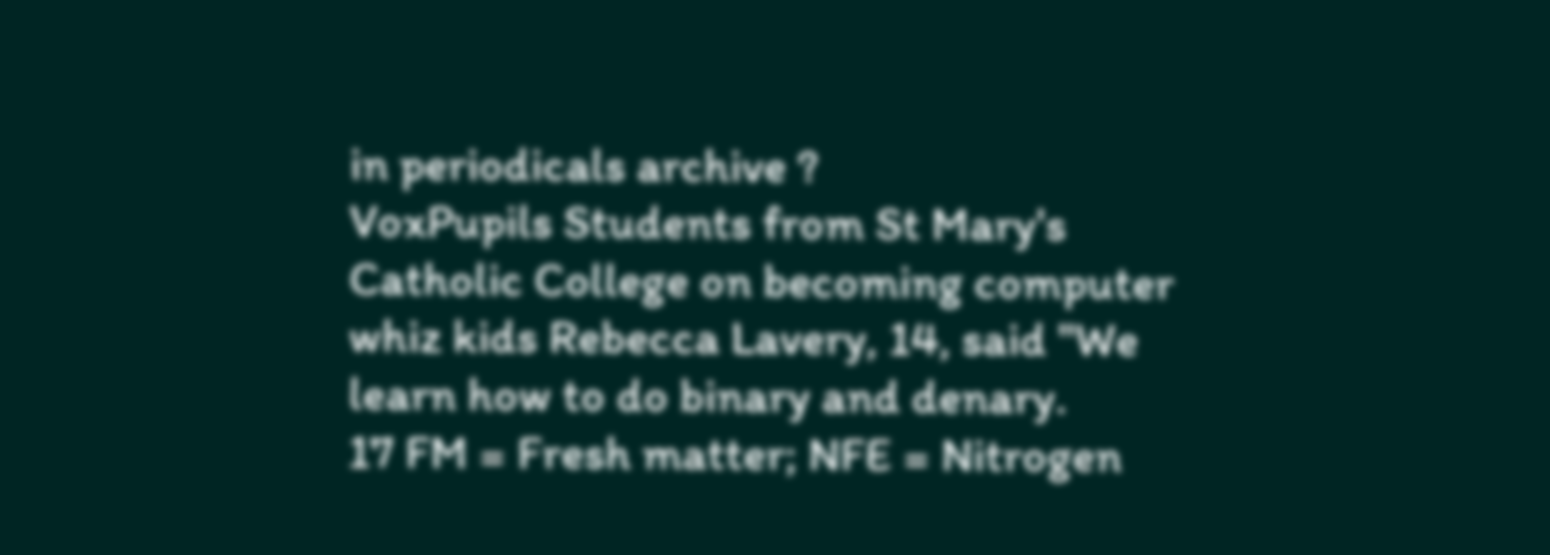in periodicals archive ?
VoxPupils Students from St Mary's Catholic College on becoming computer whiz kids Rebecca Lavery, 14, said "We learn how to do binary and denary.
17 FM = Fresh matter; NFE = Nitrogen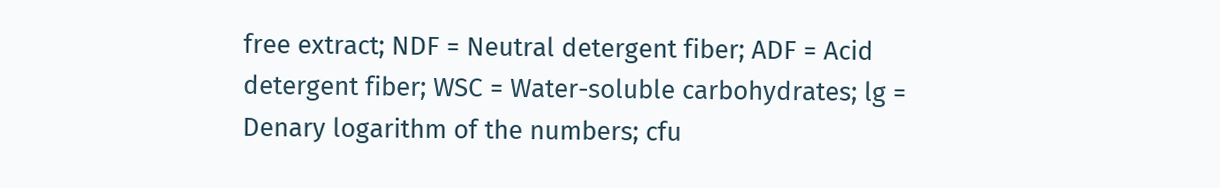free extract; NDF = Neutral detergent fiber; ADF = Acid detergent fiber; WSC = Water-soluble carbohydrates; lg = Denary logarithm of the numbers; cfu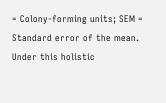= Colony-forming units; SEM = Standard error of the mean.
Under this holistic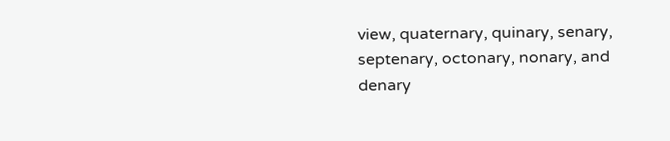view, quaternary, quinary, senary, septenary, octonary, nonary, and denary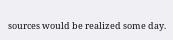sources would be realized some day.